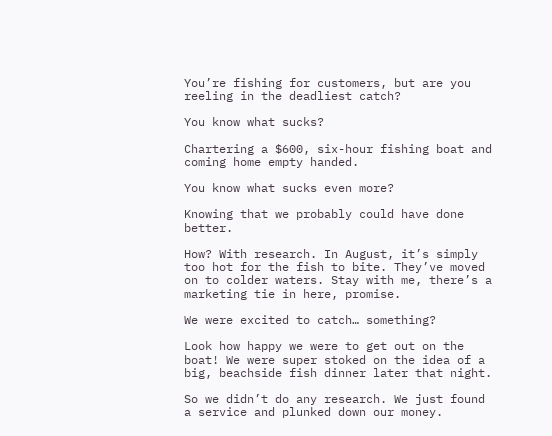You’re fishing for customers, but are you reeling in the deadliest catch?

You know what sucks?

Chartering a $600, six-hour fishing boat and coming home empty handed.

You know what sucks even more?

Knowing that we probably could have done better.

How? With research. In August, it’s simply too hot for the fish to bite. They’ve moved on to colder waters. Stay with me, there’s a marketing tie in here, promise.

We were excited to catch… something?

Look how happy we were to get out on the boat! We were super stoked on the idea of a big, beachside fish dinner later that night.

So we didn’t do any research. We just found a service and plunked down our money.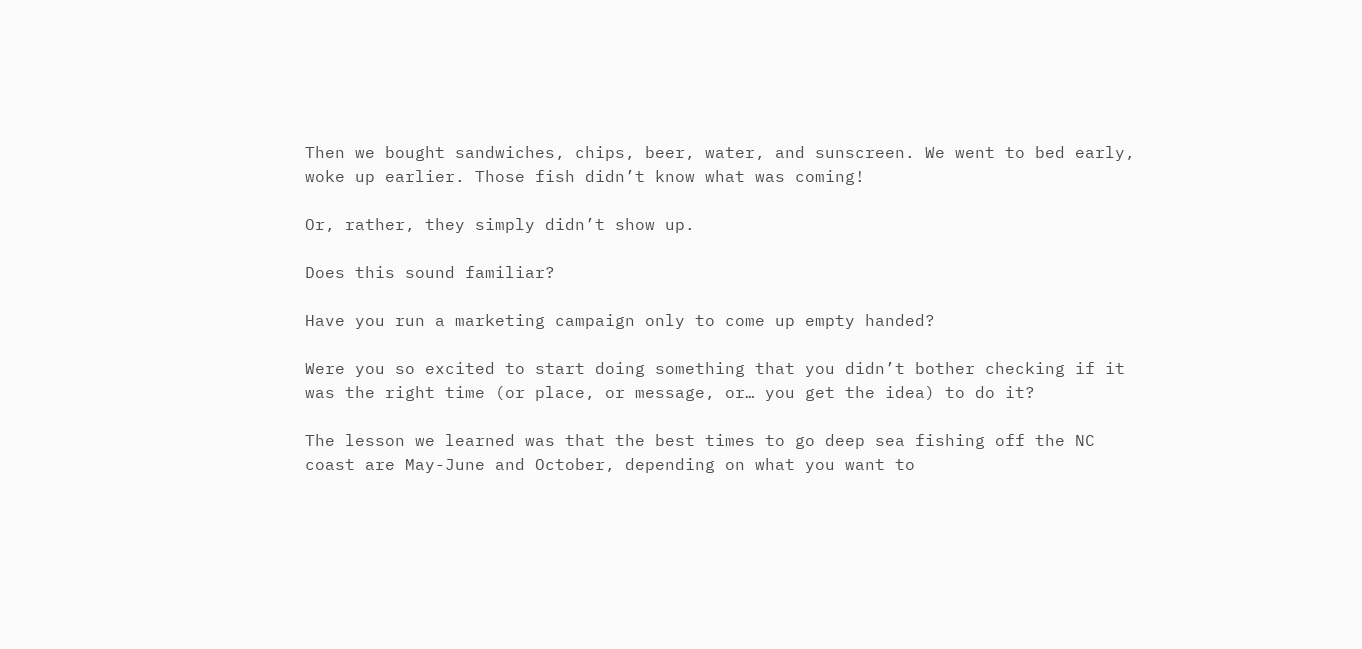Then we bought sandwiches, chips, beer, water, and sunscreen. We went to bed early, woke up earlier. Those fish didn’t know what was coming!

Or, rather, they simply didn’t show up.

Does this sound familiar?

Have you run a marketing campaign only to come up empty handed?

Were you so excited to start doing something that you didn’t bother checking if it was the right time (or place, or message, or… you get the idea) to do it?

The lesson we learned was that the best times to go deep sea fishing off the NC coast are May-June and October, depending on what you want to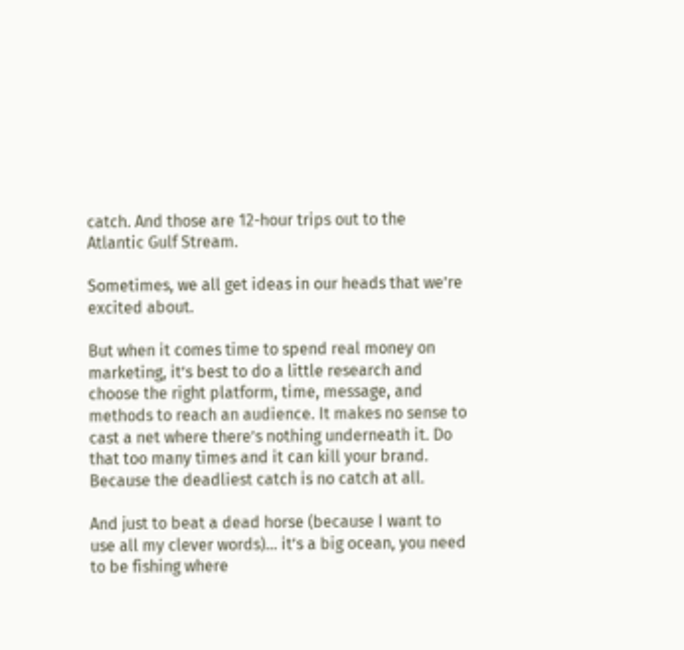catch. And those are 12-hour trips out to the Atlantic Gulf Stream.

Sometimes, we all get ideas in our heads that we’re excited about.

But when it comes time to spend real money on marketing, it’s best to do a little research and choose the right platform, time, message, and methods to reach an audience. It makes no sense to cast a net where there’s nothing underneath it. Do that too many times and it can kill your brand. Because the deadliest catch is no catch at all.

And just to beat a dead horse (because I want to use all my clever words)… it’s a big ocean, you need to be fishing where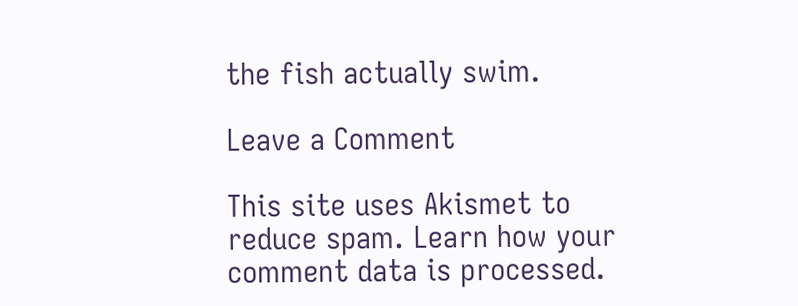the fish actually swim.

Leave a Comment

This site uses Akismet to reduce spam. Learn how your comment data is processed.